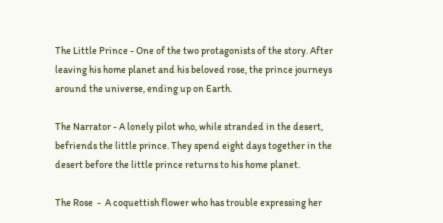The Little Prince - One of the two protagonists of the story. After leaving his home planet and his beloved rose, the prince journeys around the universe, ending up on Earth.

The Narrator - A lonely pilot who, while stranded in the desert, befriends the little prince. They spend eight days together in the desert before the little prince returns to his home planet.

The Rose  -  A coquettish flower who has trouble expressing her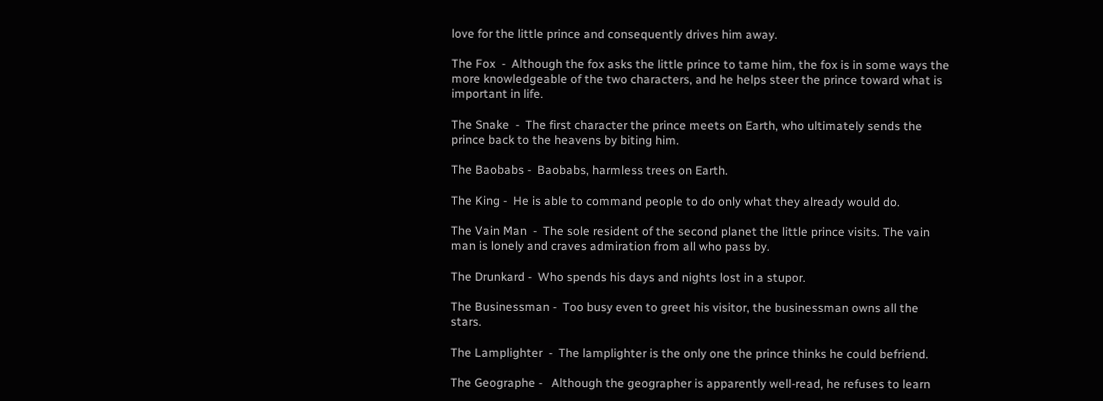love for the little prince and consequently drives him away.

The Fox  -  Although the fox asks the little prince to tame him, the fox is in some ways the more knowledgeable of the two characters, and he helps steer the prince toward what is important in life.

The Snake  -  The first character the prince meets on Earth, who ultimately sends the prince back to the heavens by biting him.

The Baobabs -  Baobabs, harmless trees on Earth.

The King -  He is able to command people to do only what they already would do.

The Vain Man  -  The sole resident of the second planet the little prince visits. The vain man is lonely and craves admiration from all who pass by.

The Drunkard -  Who spends his days and nights lost in a stupor.

The Businessman -  Too busy even to greet his visitor, the businessman owns all the stars.

The Lamplighter  -  The lamplighter is the only one the prince thinks he could befriend.

The Geographe -   Although the geographer is apparently well-read, he refuses to learn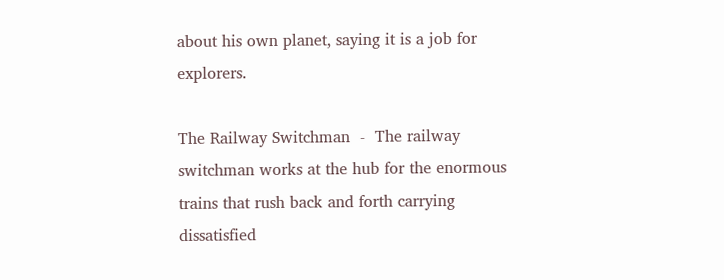about his own planet, saying it is a job for explorers.

The Railway Switchman  -  The railway switchman works at the hub for the enormous trains that rush back and forth carrying dissatisfied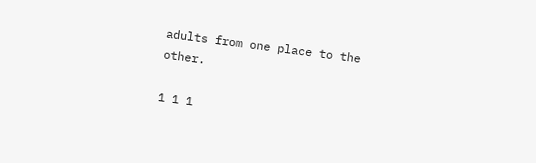adults from one place to the other.

1 1 1